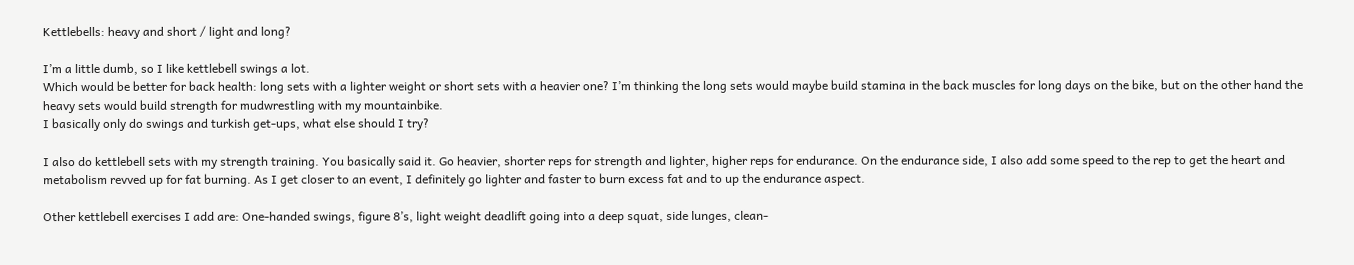Kettlebells: heavy and short / light and long?

I’m a little dumb, so I like kettlebell swings a lot.
Which would be better for back health: long sets with a lighter weight or short sets with a heavier one? I’m thinking the long sets would maybe build stamina in the back muscles for long days on the bike, but on the other hand the heavy sets would build strength for mudwrestling with my mountainbike.
I basically only do swings and turkish get-ups, what else should I try?

I also do kettlebell sets with my strength training. You basically said it. Go heavier, shorter reps for strength and lighter, higher reps for endurance. On the endurance side, I also add some speed to the rep to get the heart and metabolism revved up for fat burning. As I get closer to an event, I definitely go lighter and faster to burn excess fat and to up the endurance aspect.

Other kettlebell exercises I add are: One-handed swings, figure 8’s, light weight deadlift going into a deep squat, side lunges, clean-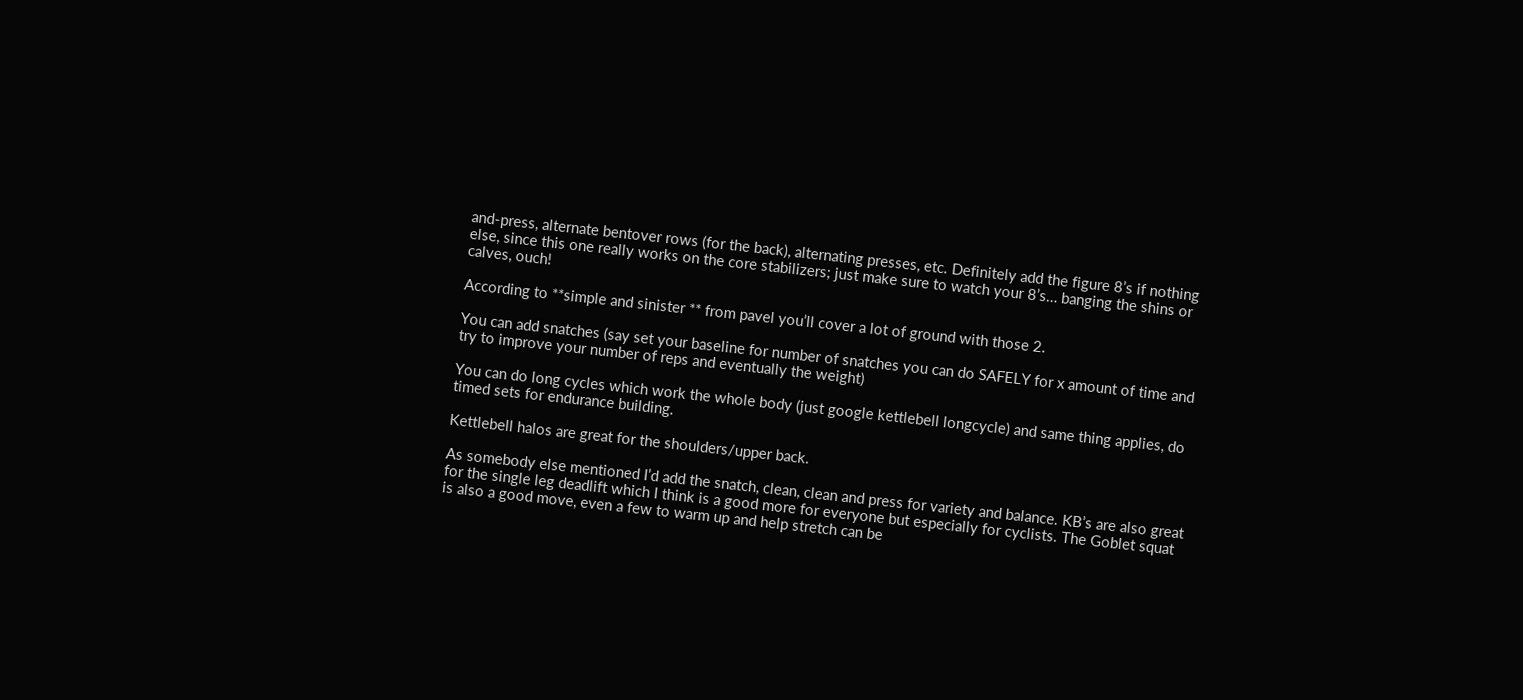and-press, alternate bentover rows (for the back), alternating presses, etc. Definitely add the figure 8’s if nothing else, since this one really works on the core stabilizers; just make sure to watch your 8’s… banging the shins or calves, ouch!

According to **simple and sinister ** from pavel you’ll cover a lot of ground with those 2.

You can add snatches (say set your baseline for number of snatches you can do SAFELY for x amount of time and try to improve your number of reps and eventually the weight)

You can do long cycles which work the whole body (just google kettlebell longcycle) and same thing applies, do timed sets for endurance building.

Kettlebell halos are great for the shoulders/upper back.

As somebody else mentioned I’d add the snatch, clean, clean and press for variety and balance. KB’s are also great for the single leg deadlift which I think is a good more for everyone but especially for cyclists. The Goblet squat is also a good move, even a few to warm up and help stretch can be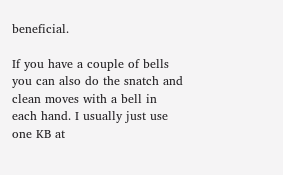beneficial.

If you have a couple of bells you can also do the snatch and clean moves with a bell in each hand. I usually just use one KB at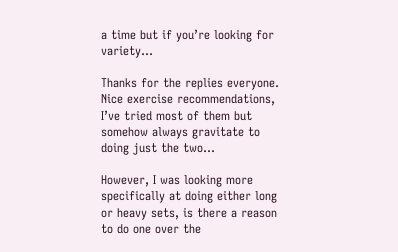a time but if you’re looking for variety…

Thanks for the replies everyone. Nice exercise recommendations, I’ve tried most of them but somehow always gravitate to doing just the two…

However, I was looking more specifically at doing either long or heavy sets, is there a reason to do one over the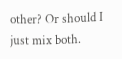other? Or should I just mix both.